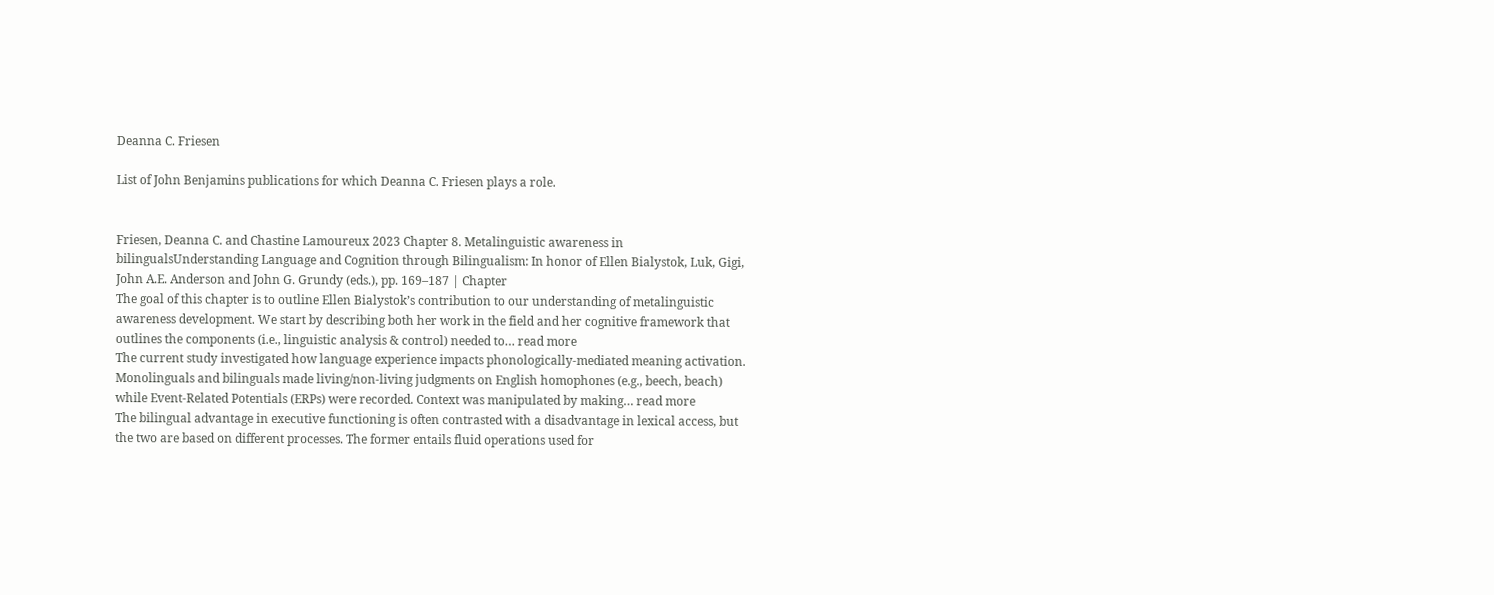Deanna C. Friesen

List of John Benjamins publications for which Deanna C. Friesen plays a role.


Friesen, Deanna C. and Chastine Lamoureux 2023 Chapter 8. Metalinguistic awareness in bilingualsUnderstanding Language and Cognition through Bilingualism: In honor of Ellen Bialystok, Luk, Gigi, John A.E. Anderson and John G. Grundy (eds.), pp. 169–187 | Chapter
The goal of this chapter is to outline Ellen Bialystok’s contribution to our understanding of metalinguistic awareness development. We start by describing both her work in the field and her cognitive framework that outlines the components (i.e., linguistic analysis & control) needed to… read more
The current study investigated how language experience impacts phonologically-mediated meaning activation. Monolinguals and bilinguals made living/non-living judgments on English homophones (e.g., beech, beach) while Event-Related Potentials (ERPs) were recorded. Context was manipulated by making… read more
The bilingual advantage in executive functioning is often contrasted with a disadvantage in lexical access, but the two are based on different processes. The former entails fluid operations used for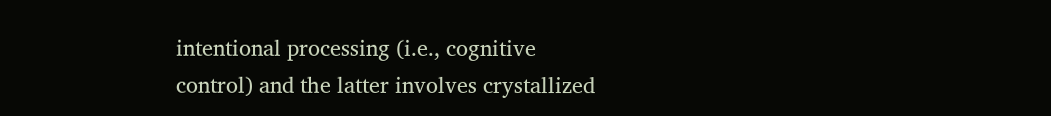intentional processing (i.e., cognitive control) and the latter involves crystallized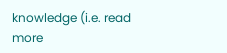knowledge (i.e. read more